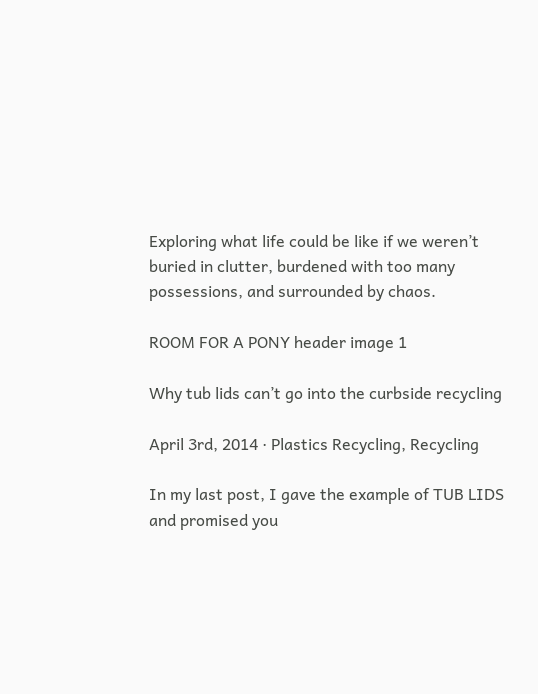Exploring what life could be like if we weren’t buried in clutter, burdened with too many possessions, and surrounded by chaos.

ROOM FOR A PONY header image 1

Why tub lids can’t go into the curbside recycling

April 3rd, 2014 · Plastics Recycling, Recycling

In my last post, I gave the example of TUB LIDS and promised you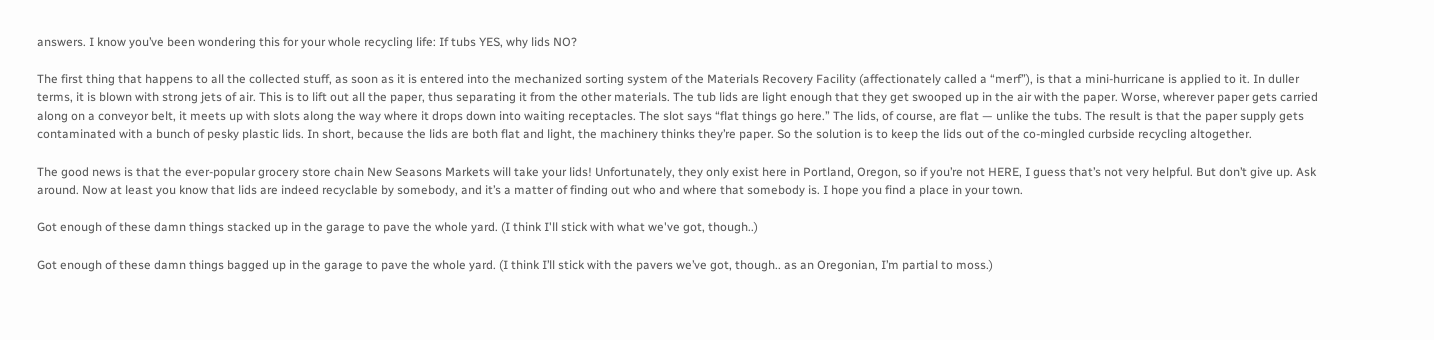answers. I know you’ve been wondering this for your whole recycling life: If tubs YES, why lids NO?

The first thing that happens to all the collected stuff, as soon as it is entered into the mechanized sorting system of the Materials Recovery Facility (affectionately called a “merf”), is that a mini-hurricane is applied to it. In duller terms, it is blown with strong jets of air. This is to lift out all the paper, thus separating it from the other materials. The tub lids are light enough that they get swooped up in the air with the paper. Worse, wherever paper gets carried along on a conveyor belt, it meets up with slots along the way where it drops down into waiting receptacles. The slot says “flat things go here.” The lids, of course, are flat — unlike the tubs. The result is that the paper supply gets contaminated with a bunch of pesky plastic lids. In short, because the lids are both flat and light, the machinery thinks they’re paper. So the solution is to keep the lids out of the co-mingled curbside recycling altogether.

The good news is that the ever-popular grocery store chain New Seasons Markets will take your lids! Unfortunately, they only exist here in Portland, Oregon, so if you’re not HERE, I guess that’s not very helpful. But don’t give up. Ask around. Now at least you know that lids are indeed recyclable by somebody, and it’s a matter of finding out who and where that somebody is. I hope you find a place in your town.

Got enough of these damn things stacked up in the garage to pave the whole yard. (I think I'll stick with what we've got, though..)

Got enough of these damn things bagged up in the garage to pave the whole yard. (I think I’ll stick with the pavers we’ve got, though.. as an Oregonian, I’m partial to moss.)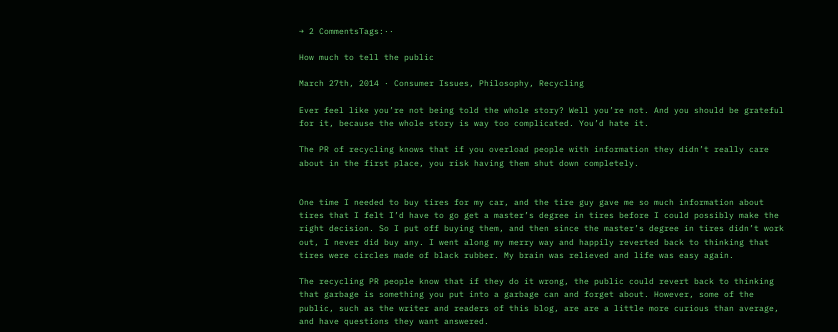→ 2 CommentsTags:··

How much to tell the public

March 27th, 2014 · Consumer Issues, Philosophy, Recycling

Ever feel like you’re not being told the whole story? Well you’re not. And you should be grateful for it, because the whole story is way too complicated. You’d hate it.

The PR of recycling knows that if you overload people with information they didn’t really care about in the first place, you risk having them shut down completely.


One time I needed to buy tires for my car, and the tire guy gave me so much information about tires that I felt I’d have to go get a master’s degree in tires before I could possibly make the right decision. So I put off buying them, and then since the master’s degree in tires didn’t work out, I never did buy any. I went along my merry way and happily reverted back to thinking that tires were circles made of black rubber. My brain was relieved and life was easy again.

The recycling PR people know that if they do it wrong, the public could revert back to thinking that garbage is something you put into a garbage can and forget about. However, some of the public, such as the writer and readers of this blog, are are a little more curious than average, and have questions they want answered.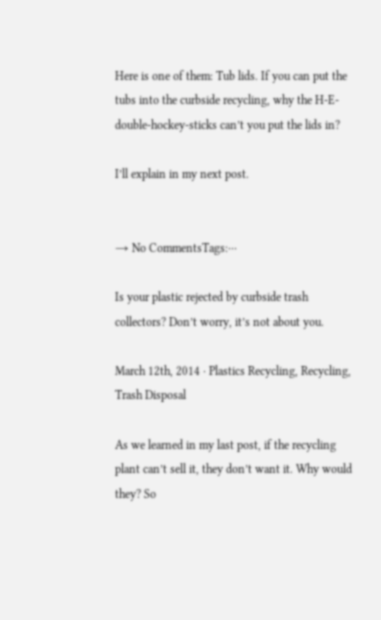Here is one of them: Tub lids. If you can put the tubs into the curbside recycling, why the H-E-double-hockey-sticks can’t you put the lids in?

I’ll explain in my next post.


→ No CommentsTags:···

Is your plastic rejected by curbside trash collectors? Don’t worry, it’s not about you.

March 12th, 2014 · Plastics Recycling, Recycling, Trash Disposal

As we learned in my last post, if the recycling plant can’t sell it, they don’t want it. Why would they? So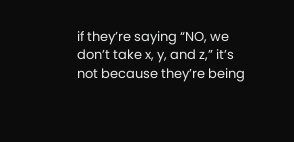if they’re saying “NO, we don’t take x, y, and z,” it’s not because they’re being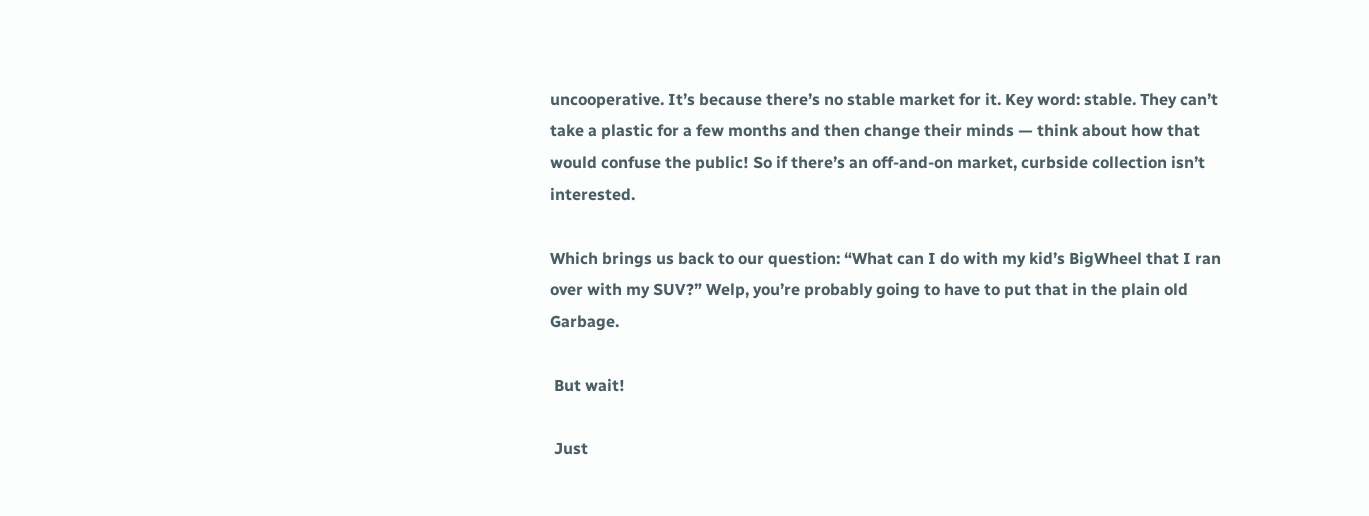uncooperative. It’s because there’s no stable market for it. Key word: stable. They can’t take a plastic for a few months and then change their minds — think about how that would confuse the public! So if there’s an off-and-on market, curbside collection isn’t interested.

Which brings us back to our question: “What can I do with my kid’s BigWheel that I ran over with my SUV?” Welp, you’re probably going to have to put that in the plain old Garbage.

 But wait!

 Just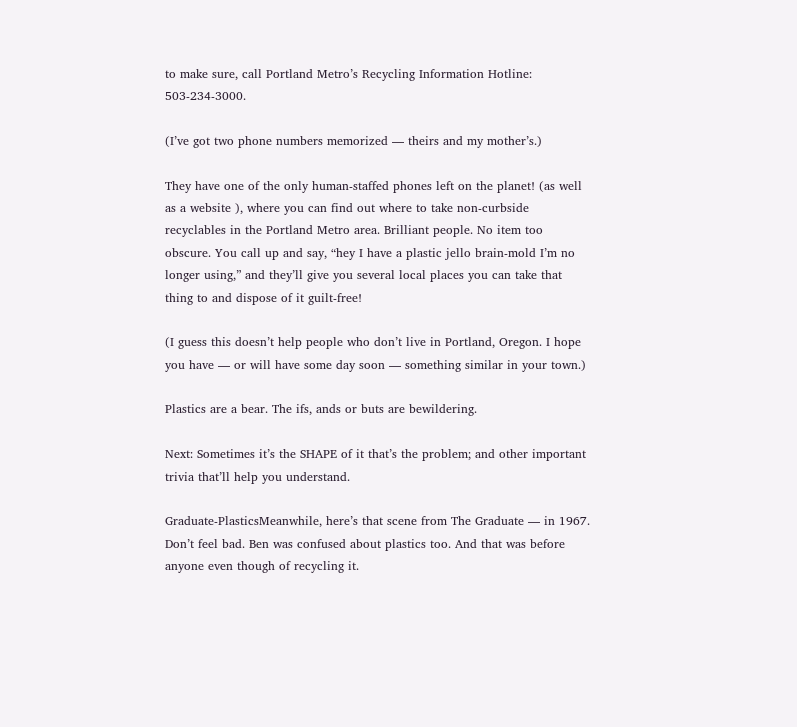to make sure, call Portland Metro’s Recycling Information Hotline: 503-234-3000.

(I’ve got two phone numbers memorized — theirs and my mother’s.)

They have one of the only human-staffed phones left on the planet! (as well as a website ), where you can find out where to take non-curbside recyclables in the Portland Metro area. Brilliant people. No item too obscure. You call up and say, “hey I have a plastic jello brain-mold I’m no longer using,” and they’ll give you several local places you can take that thing to and dispose of it guilt-free!

(I guess this doesn’t help people who don’t live in Portland, Oregon. I hope you have — or will have some day soon — something similar in your town.)

Plastics are a bear. The ifs, ands or buts are bewildering.

Next: Sometimes it’s the SHAPE of it that’s the problem; and other important trivia that’ll help you understand.

Graduate-PlasticsMeanwhile, here’s that scene from The Graduate — in 1967. Don’t feel bad. Ben was confused about plastics too. And that was before anyone even though of recycling it.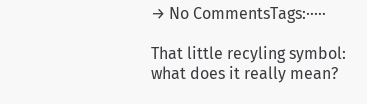→ No CommentsTags:·····

That little recyling symbol: what does it really mean?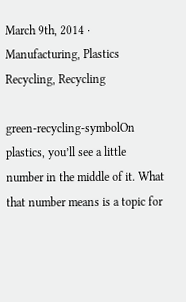March 9th, 2014 · Manufacturing, Plastics Recycling, Recycling

green-recycling-symbolOn plastics, you’ll see a little number in the middle of it. What that number means is a topic for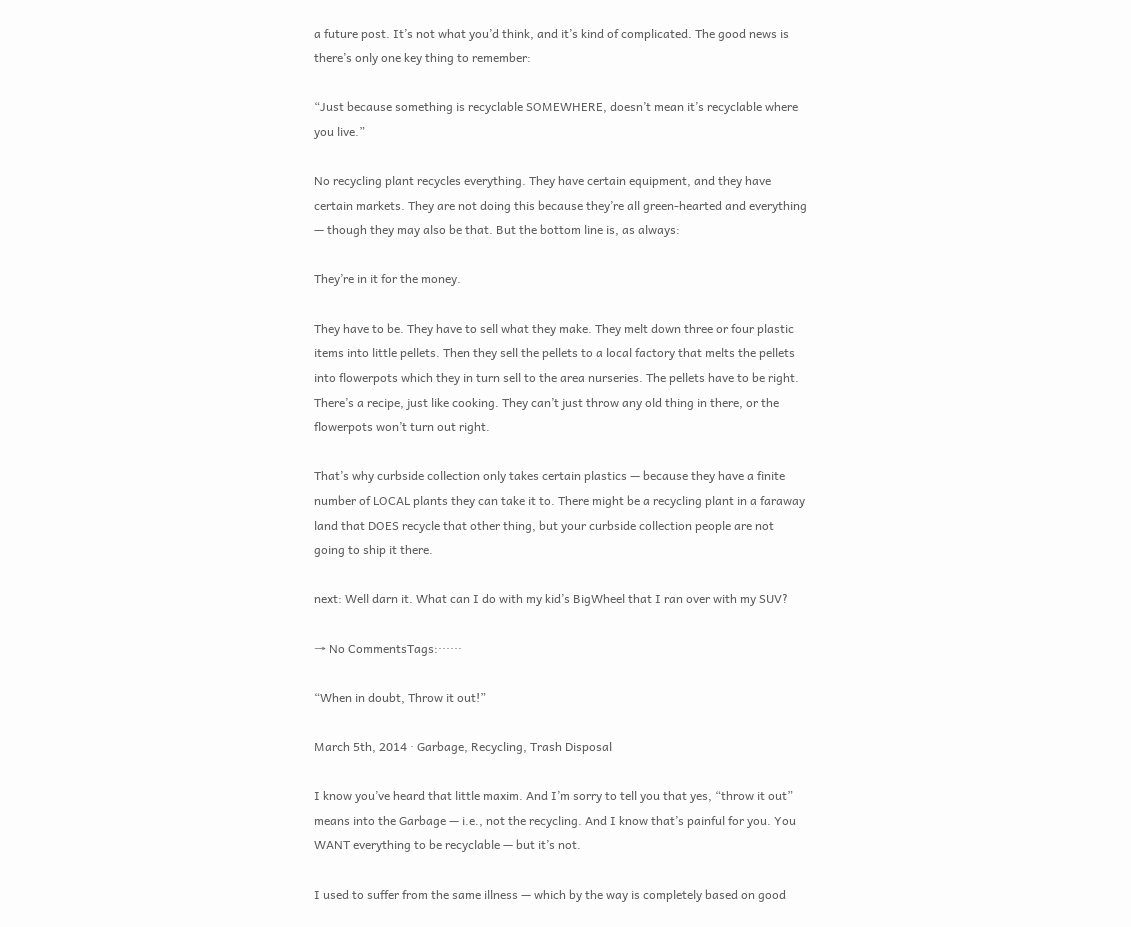a future post. It’s not what you’d think, and it’s kind of complicated. The good news is there’s only one key thing to remember:

“Just because something is recyclable SOMEWHERE, doesn’t mean it’s recyclable where you live.”

No recycling plant recycles everything. They have certain equipment, and they have certain markets. They are not doing this because they’re all green-hearted and everything — though they may also be that. But the bottom line is, as always:

They’re in it for the money.

They have to be. They have to sell what they make. They melt down three or four plastic items into little pellets. Then they sell the pellets to a local factory that melts the pellets into flowerpots which they in turn sell to the area nurseries. The pellets have to be right. There’s a recipe, just like cooking. They can’t just throw any old thing in there, or the flowerpots won’t turn out right.

That’s why curbside collection only takes certain plastics — because they have a finite number of LOCAL plants they can take it to. There might be a recycling plant in a faraway land that DOES recycle that other thing, but your curbside collection people are not going to ship it there.

next: Well darn it. What can I do with my kid’s BigWheel that I ran over with my SUV?

→ No CommentsTags:······

“When in doubt, Throw it out!”

March 5th, 2014 · Garbage, Recycling, Trash Disposal

I know you’ve heard that little maxim. And I’m sorry to tell you that yes, “throw it out” means into the Garbage — i.e., not the recycling. And I know that’s painful for you. You WANT everything to be recyclable — but it’s not.

I used to suffer from the same illness — which by the way is completely based on good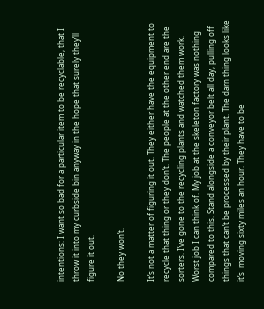intentions: I want so bad for a particular item to be recyclable, that I throw it into my curbside bin anyway in the hope that surely they’ll figure it out.

No they won’t.

It’s not a matter of figuring it out. They either have the equipment to recycle that thing or they don’t. The people at the other end are the sorters. I’ve gone to the recycling plants and watched them work. Worst job I can think of. My job at the skeleton factory was nothing compared to this. Stand alongside a conveyor belt all day, pulling off things that can’t be processed by their plant. The darn thing looks like it’s  moving sixty miles an hour. They have to be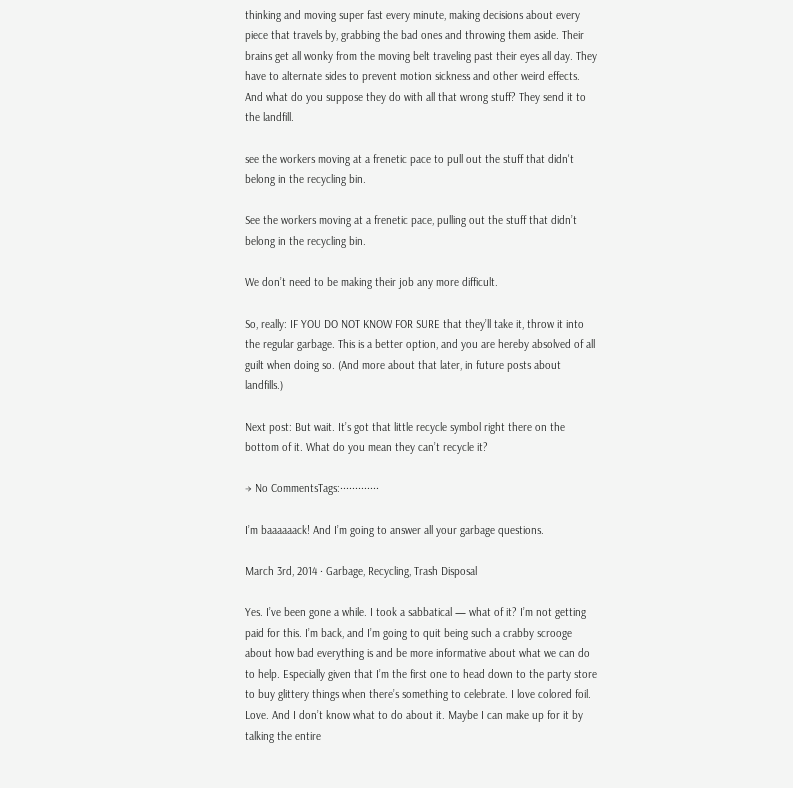thinking and moving super fast every minute, making decisions about every piece that travels by, grabbing the bad ones and throwing them aside. Their brains get all wonky from the moving belt traveling past their eyes all day. They have to alternate sides to prevent motion sickness and other weird effects. And what do you suppose they do with all that wrong stuff? They send it to the landfill.

see the workers moving at a frenetic pace to pull out the stuff that didn't belong in the recycling bin.

See the workers moving at a frenetic pace, pulling out the stuff that didn’t belong in the recycling bin.

We don’t need to be making their job any more difficult.

So, really: IF YOU DO NOT KNOW FOR SURE that they’ll take it, throw it into the regular garbage. This is a better option, and you are hereby absolved of all guilt when doing so. (And more about that later, in future posts about landfills.)

Next post: But wait. It’s got that little recycle symbol right there on the bottom of it. What do you mean they can’t recycle it?

→ No CommentsTags:·············

I’m baaaaaack! And I’m going to answer all your garbage questions.

March 3rd, 2014 · Garbage, Recycling, Trash Disposal

Yes. I’ve been gone a while. I took a sabbatical — what of it? I’m not getting paid for this. I’m back, and I’m going to quit being such a crabby scrooge about how bad everything is and be more informative about what we can do to help. Especially given that I’m the first one to head down to the party store to buy glittery things when there’s something to celebrate. I love colored foil. Love. And I don’t know what to do about it. Maybe I can make up for it by talking the entire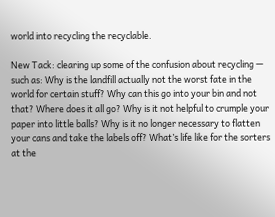world into recycling the recyclable.

New Tack: clearing up some of the confusion about recycling — such as: Why is the landfill actually not the worst fate in the world for certain stuff? Why can this go into your bin and not that? Where does it all go? Why is it not helpful to crumple your paper into little balls? Why is it no longer necessary to flatten your cans and take the labels off? What’s life like for the sorters at the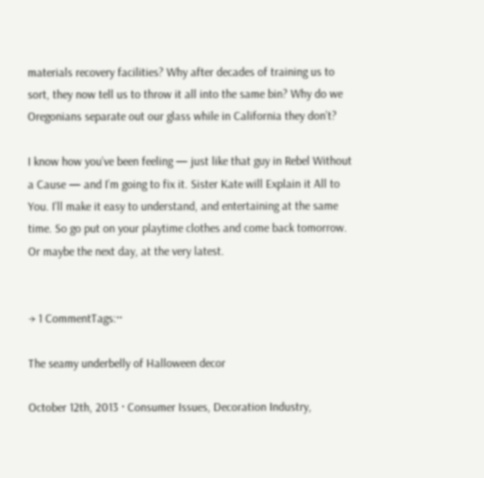materials recovery facilities? Why after decades of training us to sort, they now tell us to throw it all into the same bin? Why do we Oregonians separate out our glass while in California they don’t?

I know how you’ve been feeling — just like that guy in Rebel Without a Cause — and I’m going to fix it. Sister Kate will Explain it All to You. I’ll make it easy to understand, and entertaining at the same time. So go put on your playtime clothes and come back tomorrow. Or maybe the next day, at the very latest.


→ 1 CommentTags:··

The seamy underbelly of Halloween decor

October 12th, 2013 · Consumer Issues, Decoration Industry,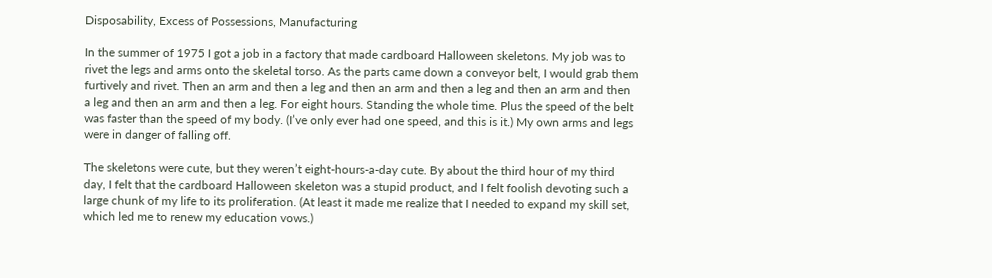Disposability, Excess of Possessions, Manufacturing

In the summer of 1975 I got a job in a factory that made cardboard Halloween skeletons. My job was to rivet the legs and arms onto the skeletal torso. As the parts came down a conveyor belt, I would grab them furtively and rivet. Then an arm and then a leg and then an arm and then a leg and then an arm and then a leg and then an arm and then a leg. For eight hours. Standing the whole time. Plus the speed of the belt was faster than the speed of my body. (I’ve only ever had one speed, and this is it.) My own arms and legs were in danger of falling off.

The skeletons were cute, but they weren’t eight-hours-a-day cute. By about the third hour of my third day, I felt that the cardboard Halloween skeleton was a stupid product, and I felt foolish devoting such a large chunk of my life to its proliferation. (At least it made me realize that I needed to expand my skill set, which led me to renew my education vows.)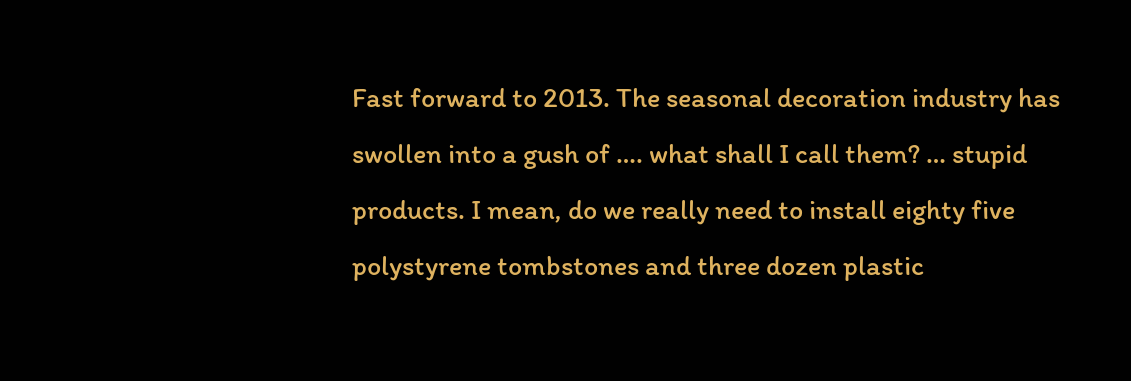Fast forward to 2013. The seasonal decoration industry has swollen into a gush of …. what shall I call them? … stupid products. I mean, do we really need to install eighty five polystyrene tombstones and three dozen plastic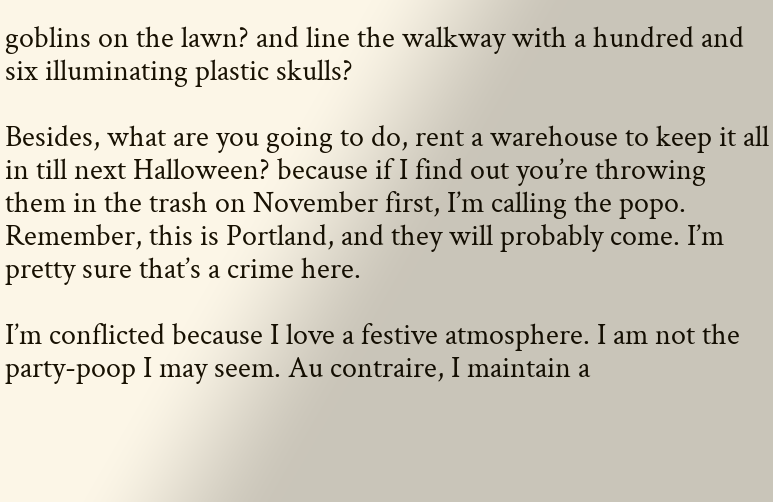goblins on the lawn? and line the walkway with a hundred and six illuminating plastic skulls?

Besides, what are you going to do, rent a warehouse to keep it all in till next Halloween? because if I find out you’re throwing them in the trash on November first, I’m calling the popo. Remember, this is Portland, and they will probably come. I’m pretty sure that’s a crime here.

I’m conflicted because I love a festive atmosphere. I am not the party-poop I may seem. Au contraire, I maintain a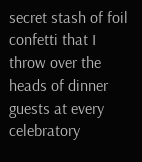secret stash of foil confetti that I throw over the heads of dinner guests at every celebratory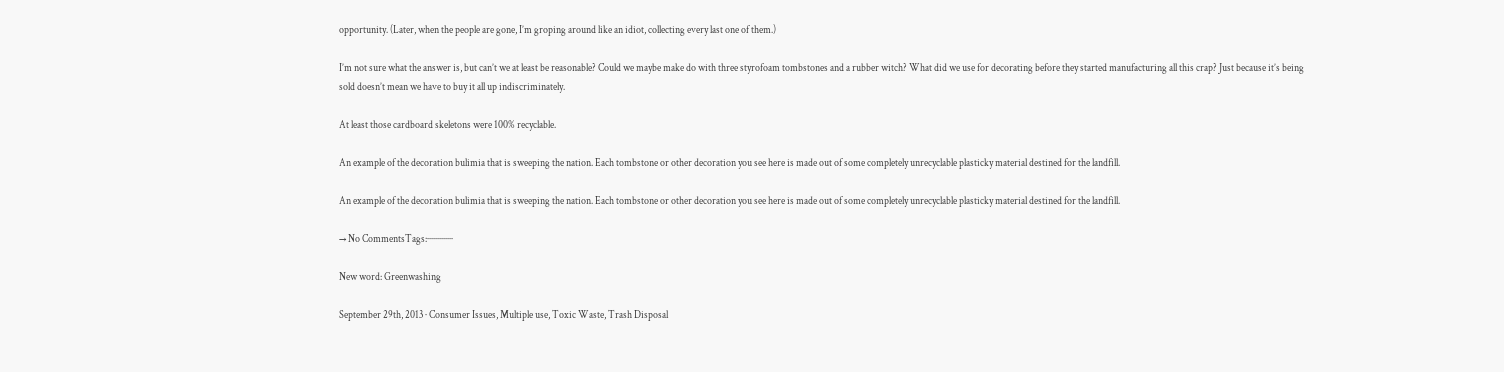opportunity. (Later, when the people are gone, I’m groping around like an idiot, collecting every last one of them.)

I’m not sure what the answer is, but can’t we at least be reasonable? Could we maybe make do with three styrofoam tombstones and a rubber witch? What did we use for decorating before they started manufacturing all this crap? Just because it’s being sold doesn’t mean we have to buy it all up indiscriminately.

At least those cardboard skeletons were 100% recyclable.

An example of the decoration bulimia that is sweeping the nation. Each tombstone or other decoration you see here is made out of some completely unrecyclable plasticky material destined for the landfill.

An example of the decoration bulimia that is sweeping the nation. Each tombstone or other decoration you see here is made out of some completely unrecyclable plasticky material destined for the landfill.

→ No CommentsTags:·············

New word: Greenwashing

September 29th, 2013 · Consumer Issues, Multiple use, Toxic Waste, Trash Disposal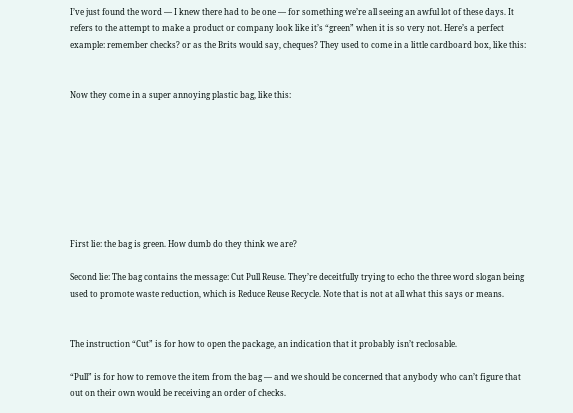I’ve just found the word — I knew there had to be one — for something we’re all seeing an awful lot of these days. It refers to the attempt to make a product or company look like it’s “green” when it is so very not. Here’s a perfect example: remember checks? or as the Brits would say, cheques? They used to come in a little cardboard box, like this:


Now they come in a super annoying plastic bag, like this:








First lie: the bag is green. How dumb do they think we are?

Second lie: The bag contains the message: Cut Pull Reuse. They’re deceitfully trying to echo the three word slogan being used to promote waste reduction, which is Reduce Reuse Recycle. Note that is not at all what this says or means.


The instruction “Cut” is for how to open the package, an indication that it probably isn’t reclosable.

“Pull” is for how to remove the item from the bag — and we should be concerned that anybody who can’t figure that out on their own would be receiving an order of checks.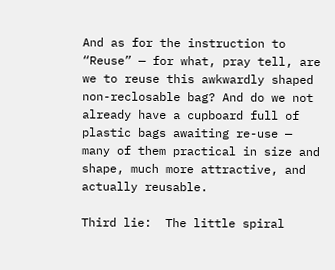And as for the instruction to “Reuse” — for what, pray tell, are we to reuse this awkwardly shaped non-reclosable bag? And do we not already have a cupboard full of plastic bags awaiting re-use — many of them practical in size and shape, much more attractive, and actually reusable.

Third lie:  The little spiral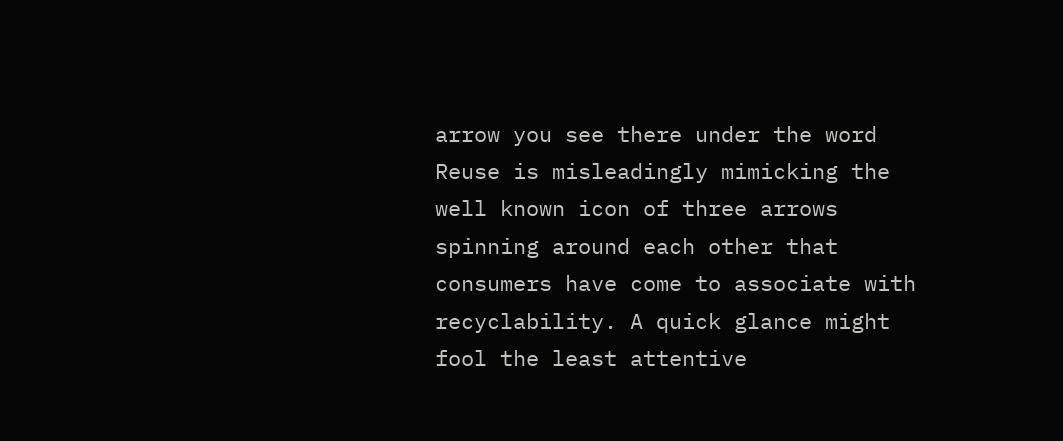arrow you see there under the word Reuse is misleadingly mimicking the well known icon of three arrows spinning around each other that consumers have come to associate with recyclability. A quick glance might fool the least attentive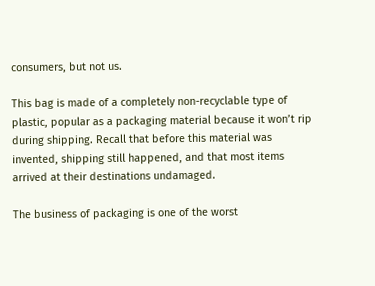consumers, but not us.

This bag is made of a completely non-recyclable type of plastic, popular as a packaging material because it won’t rip during shipping. Recall that before this material was invented, shipping still happened, and that most items arrived at their destinations undamaged.

The business of packaging is one of the worst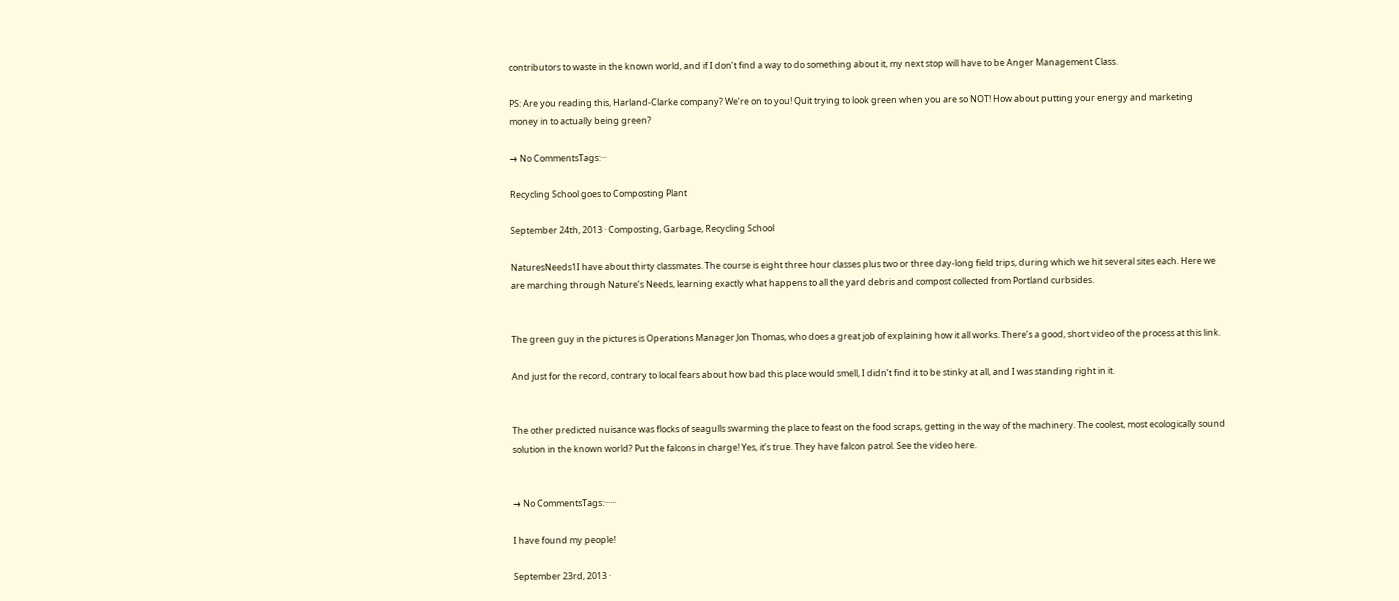contributors to waste in the known world, and if I don’t find a way to do something about it, my next stop will have to be Anger Management Class.

PS: Are you reading this, Harland-Clarke company? We’re on to you! Quit trying to look green when you are so NOT! How about putting your energy and marketing money in to actually being green?

→ No CommentsTags:···

Recycling School goes to Composting Plant

September 24th, 2013 · Composting, Garbage, Recycling School

NaturesNeeds1I have about thirty classmates. The course is eight three hour classes plus two or three day-long field trips, during which we hit several sites each. Here we are marching through Nature’s Needs, learning exactly what happens to all the yard debris and compost collected from Portland curbsides.


The green guy in the pictures is Operations Manager Jon Thomas, who does a great job of explaining how it all works. There’s a good, short video of the process at this link.

And just for the record, contrary to local fears about how bad this place would smell, I didn’t find it to be stinky at all, and I was standing right in it.


The other predicted nuisance was flocks of seagulls swarming the place to feast on the food scraps, getting in the way of the machinery. The coolest, most ecologically sound solution in the known world? Put the falcons in charge! Yes, it’s true. They have falcon patrol. See the video here.


→ No CommentsTags:······

I have found my people!

September 23rd, 2013 ·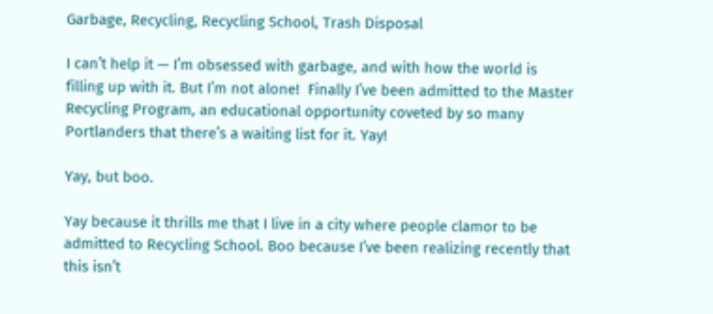Garbage, Recycling, Recycling School, Trash Disposal

I can’t help it — I’m obsessed with garbage, and with how the world is filling up with it. But I’m not alone!  Finally I’ve been admitted to the Master Recycling Program, an educational opportunity coveted by so many Portlanders that there’s a waiting list for it. Yay!

Yay, but boo.

Yay because it thrills me that I live in a city where people clamor to be admitted to Recycling School. Boo because I’ve been realizing recently that this isn’t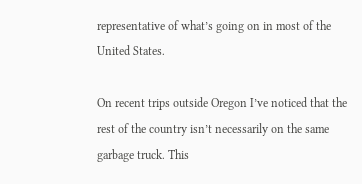representative of what’s going on in most of the United States.

On recent trips outside Oregon I’ve noticed that the rest of the country isn’t necessarily on the same garbage truck. This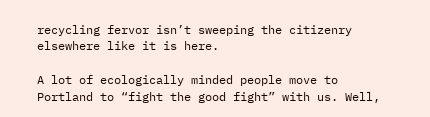recycling fervor isn’t sweeping the citizenry elsewhere like it is here.

A lot of ecologically minded people move to Portland to “fight the good fight” with us. Well,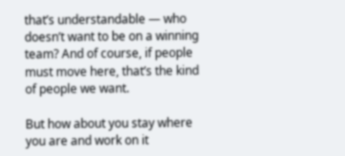that’s understandable — who doesn’t want to be on a winning team? And of course, if people must move here, that’s the kind of people we want.

But how about you stay where you are and work on it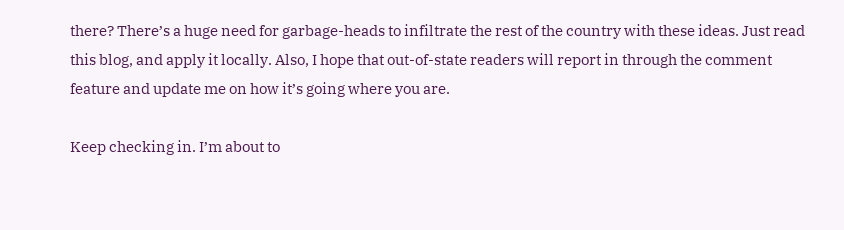there? There’s a huge need for garbage-heads to infiltrate the rest of the country with these ideas. Just read this blog, and apply it locally. Also, I hope that out-of-state readers will report in through the comment feature and update me on how it’s going where you are.

Keep checking in. I’m about to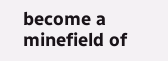become a minefield of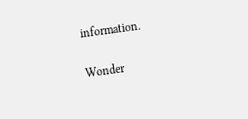information.

Wonder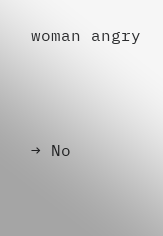woman angry





→ No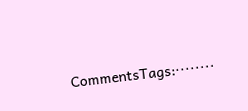CommentsTags:········